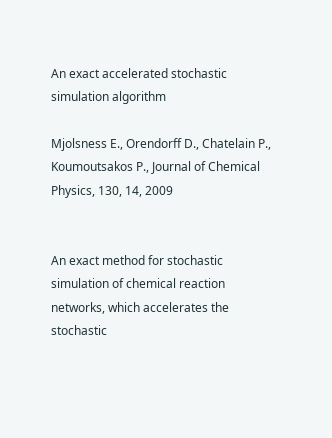An exact accelerated stochastic simulation algorithm

Mjolsness E., Orendorff D., Chatelain P., Koumoutsakos P., Journal of Chemical Physics, 130, 14, 2009


An exact method for stochastic simulation of chemical reaction networks, which accelerates the stochastic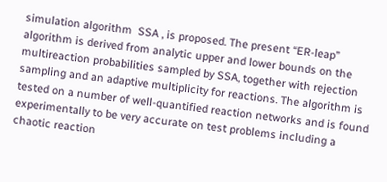simulation algorithm  SSA , is proposed. The present “ER-leap” algorithm is derived from analytic upper and lower bounds on the multireaction probabilities sampled by SSA, together with rejection sampling and an adaptive multiplicity for reactions. The algorithm is tested on a number of well-quantified reaction networks and is found experimentally to be very accurate on test problems including a chaotic reaction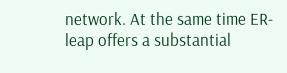network. At the same time ER-leap offers a substantial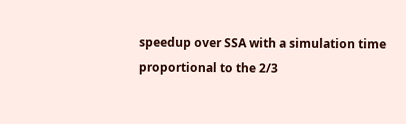speedup over SSA with a simulation time proportional to the 2/3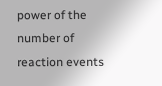power of the number of reaction events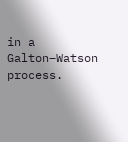in a Galton–Watson process.